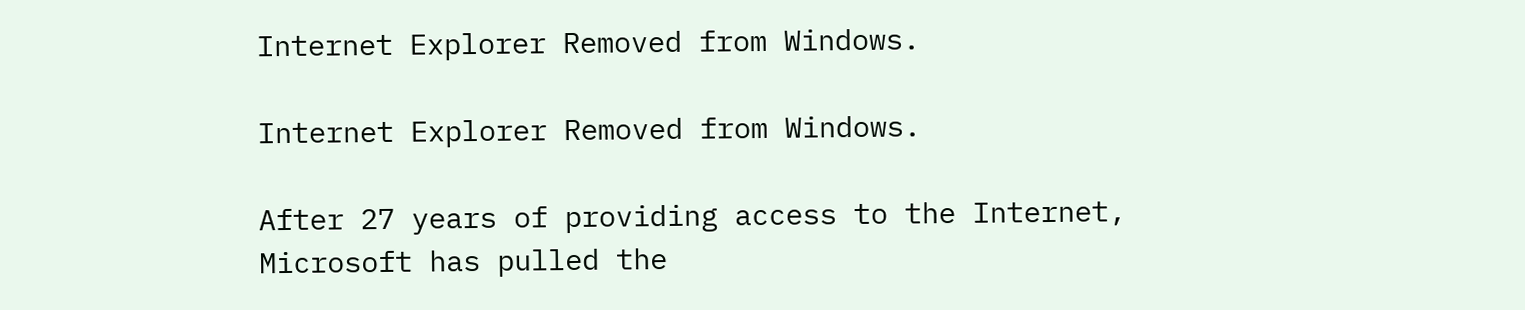Internet Explorer Removed from Windows.

Internet Explorer Removed from Windows.

After 27 years of providing access to the Internet, Microsoft has pulled the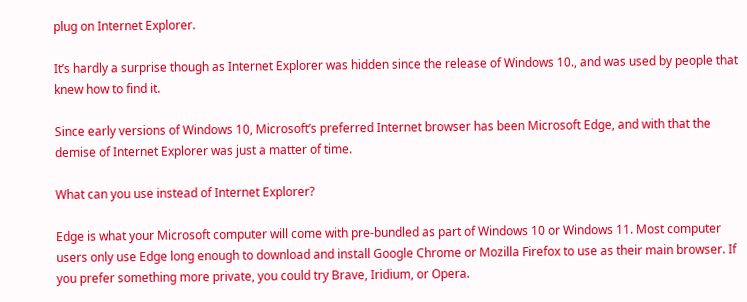plug on Internet Explorer.

It’s hardly a surprise though as Internet Explorer was hidden since the release of Windows 10., and was used by people that knew how to find it.

Since early versions of Windows 10, Microsoft’s preferred Internet browser has been Microsoft Edge, and with that the demise of Internet Explorer was just a matter of time.

What can you use instead of Internet Explorer?

Edge is what your Microsoft computer will come with pre-bundled as part of Windows 10 or Windows 11. Most computer users only use Edge long enough to download and install Google Chrome or Mozilla Firefox to use as their main browser. If you prefer something more private, you could try Brave, Iridium, or Opera.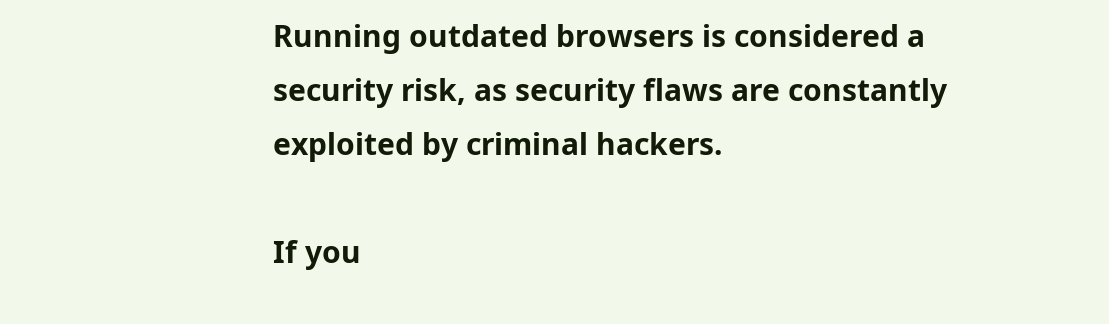Running outdated browsers is considered a security risk, as security flaws are constantly exploited by criminal hackers.

If you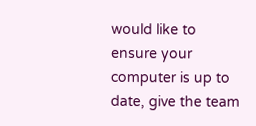would like to ensure your computer is up to date, give the team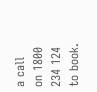a call on 1800 234 124 to book.